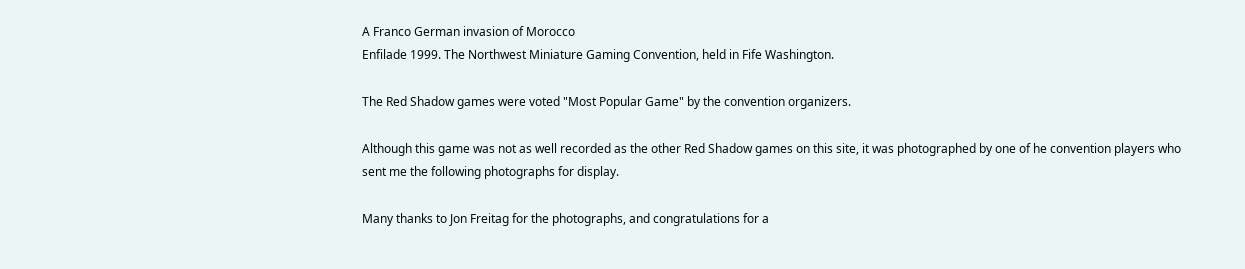A Franco German invasion of Morocco
Enfilade 1999. The Northwest Miniature Gaming Convention, held in Fife Washington.

The Red Shadow games were voted "Most Popular Game" by the convention organizers.

Although this game was not as well recorded as the other Red Shadow games on this site, it was photographed by one of he convention players who sent me the following photographs for display.

Many thanks to Jon Freitag for the photographs, and congratulations for a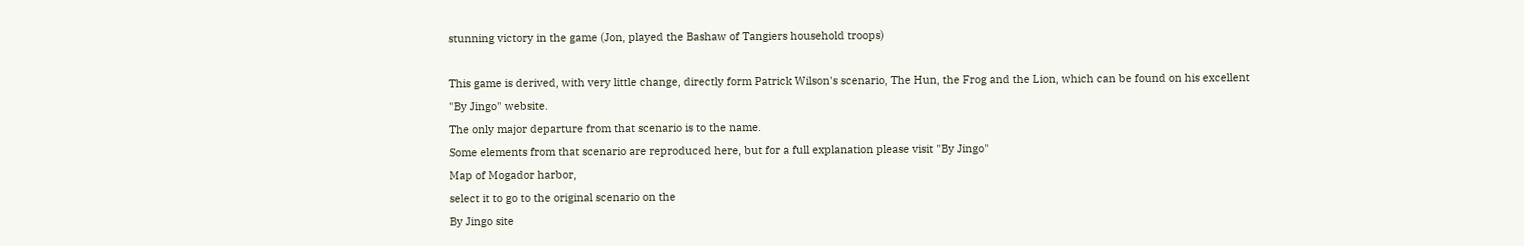stunning victory in the game (Jon, played the Bashaw of Tangiers household troops)

This game is derived, with very little change, directly form Patrick Wilson's scenario, The Hun, the Frog and the Lion, which can be found on his excellent
"By Jingo" website.
The only major departure from that scenario is to the name.
Some elements from that scenario are reproduced here, but for a full explanation please visit "By Jingo"
Map of Mogador harbor,
select it to go to the original scenario on the
By Jingo site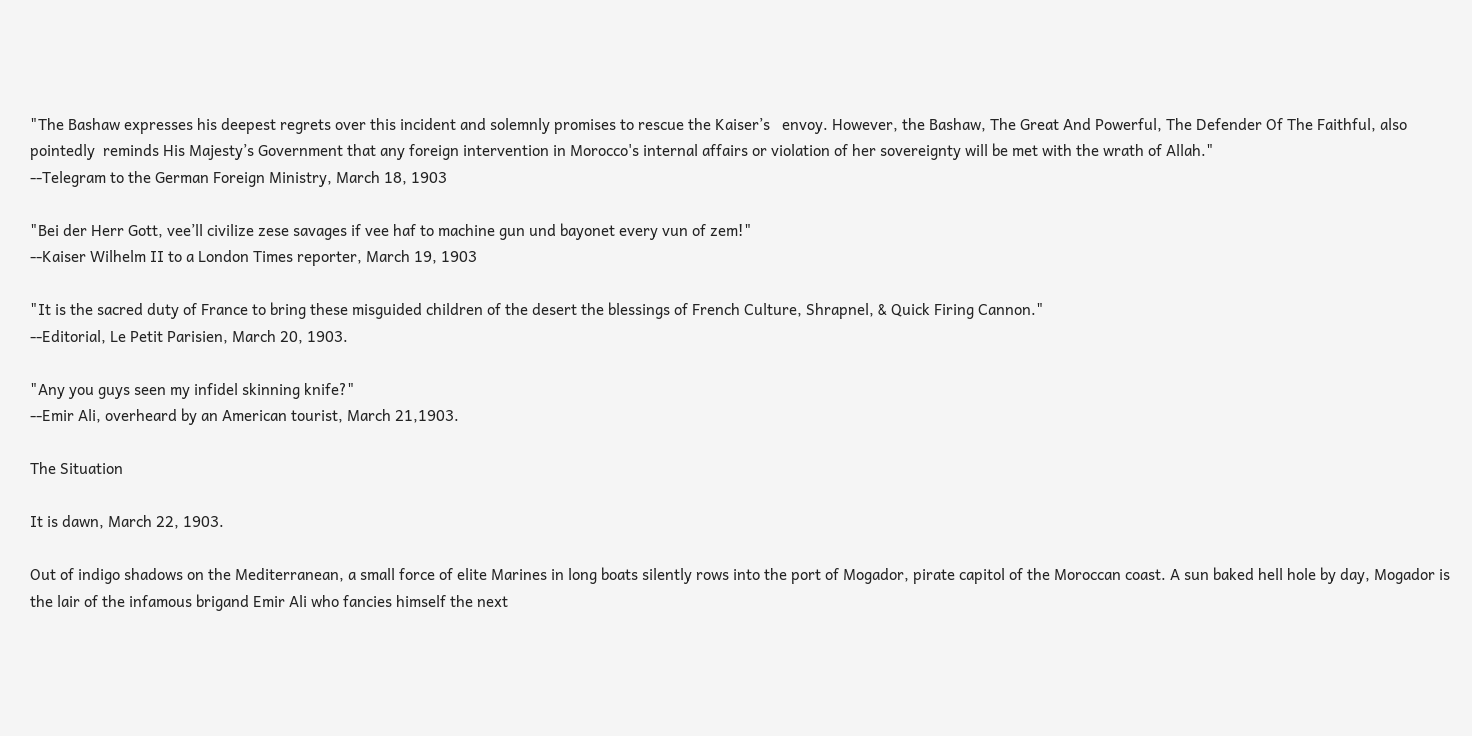"The Bashaw expresses his deepest regrets over this incident and solemnly promises to rescue the Kaiser’s   envoy. However, the Bashaw, The Great And Powerful, The Defender Of The Faithful, also pointedly  reminds His Majesty’s Government that any foreign intervention in Morocco's internal affairs or violation of her sovereignty will be met with the wrath of Allah."
--Telegram to the German Foreign Ministry, March 18, 1903

"Bei der Herr Gott, vee’ll civilize zese savages if vee haf to machine gun und bayonet every vun of zem!"
--Kaiser Wilhelm II to a London Times reporter, March 19, 1903

"It is the sacred duty of France to bring these misguided children of the desert the blessings of French Culture, Shrapnel, & Quick Firing Cannon."
--Editorial, Le Petit Parisien, March 20, 1903.

"Any you guys seen my infidel skinning knife?"
--Emir Ali, overheard by an American tourist, March 21,1903.

The Situation

It is dawn, March 22, 1903.

Out of indigo shadows on the Mediterranean, a small force of elite Marines in long boats silently rows into the port of Mogador, pirate capitol of the Moroccan coast. A sun baked hell hole by day, Mogador is the lair of the infamous brigand Emir Ali who fancies himself the next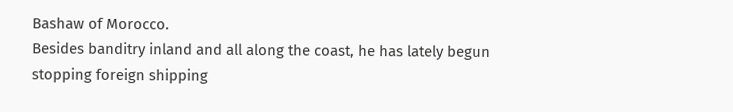Bashaw of Morocco.
Besides banditry inland and all along the coast, he has lately begun stopping foreign shipping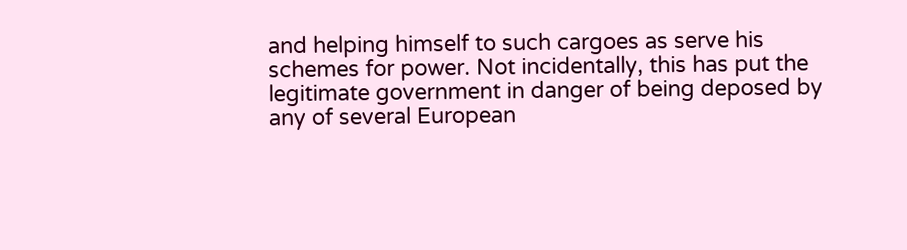and helping himself to such cargoes as serve his schemes for power. Not incidentally, this has put the legitimate government in danger of being deposed by any of several European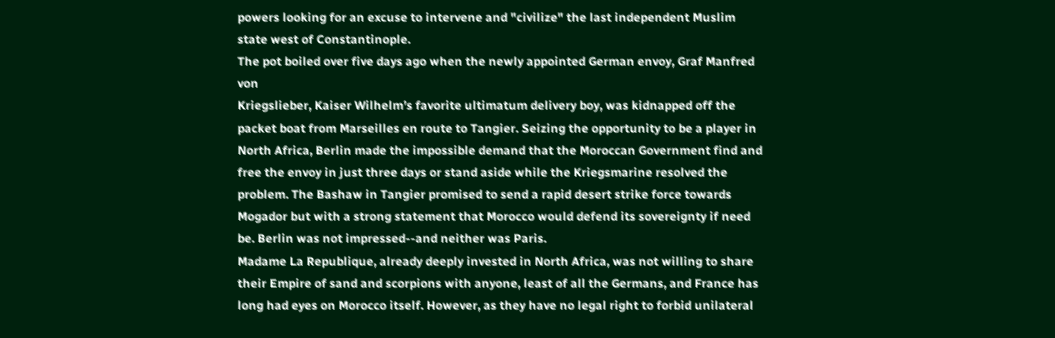powers looking for an excuse to intervene and "civilize" the last independent Muslim state west of Constantinople.
The pot boiled over five days ago when the newly appointed German envoy, Graf Manfred von
Kriegslieber, Kaiser Wilhelm’s favorite ultimatum delivery boy, was kidnapped off the packet boat from Marseilles en route to Tangier. Seizing the opportunity to be a player in
North Africa, Berlin made the impossible demand that the Moroccan Government find and free the envoy in just three days or stand aside while the Kriegsmarine resolved the problem. The Bashaw in Tangier promised to send a rapid desert strike force towards Mogador but with a strong statement that Morocco would defend its sovereignty if need be. Berlin was not impressed--and neither was Paris.
Madame La Republique, already deeply invested in North Africa, was not willing to share their Empire of sand and scorpions with anyone, least of all the Germans, and France has long had eyes on Morocco itself. However, as they have no legal right to forbid unilateral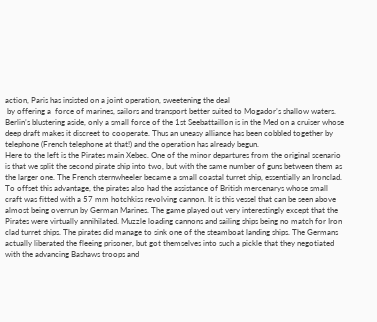action, Paris has insisted on a joint operation, sweetening the deal
 by offering a  force of marines, sailors and transport better suited to Mogador’s shallow waters. Berlin’s blustering aside, only a small force of the 1st Seebattaillon is in the Med on a cruiser whose deep draft makes it discreet to cooperate. Thus an uneasy alliance has been cobbled together by telephone (French telephone at that!) and the operation has already begun.
Here to the left is the Pirates main Xebec. One of the minor departures from the original scenario is that we split the second pirate ship into two, but with the same number of guns between them as the larger one. The French sternwheeler became a small coastal turret ship, essentially an Ironclad.
To offset this advantage, the pirates also had the assistance of British mercenarys whose small craft was fitted with a 57 mm hotchkiss revolving cannon. It is this vessel that can be seen above almost being overrun by German Marines. The game played out very interestingly except that the Pirates were virtually annihilated. Muzzle loading cannons and sailing ships being no match for Iron clad turret ships. The pirates did manage to sink one of the steamboat landing ships. The Germans actually liberated the fleeing prisoner, but got themselves into such a pickle that they negotiated with the advancing Bashaws troops and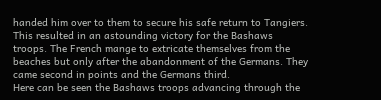handed him over to them to secure his safe return to Tangiers. This resulted in an astounding victory for the Bashaws troops. The French mange to extricate themselves from the beaches but only after the abandonment of the Germans. They came second in points and the Germans third.
Here can be seen the Bashaws troops advancing through the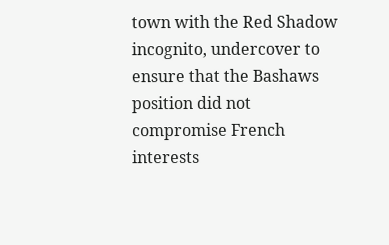town with the Red Shadow incognito, undercover to ensure that the Bashaws position did not compromise French interests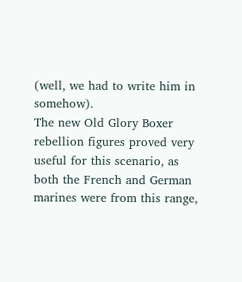(well, we had to write him in somehow).
The new Old Glory Boxer rebellion figures proved very useful for this scenario, as both the French and German marines were from this range,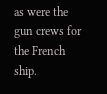as were the gun crews for the French ship.